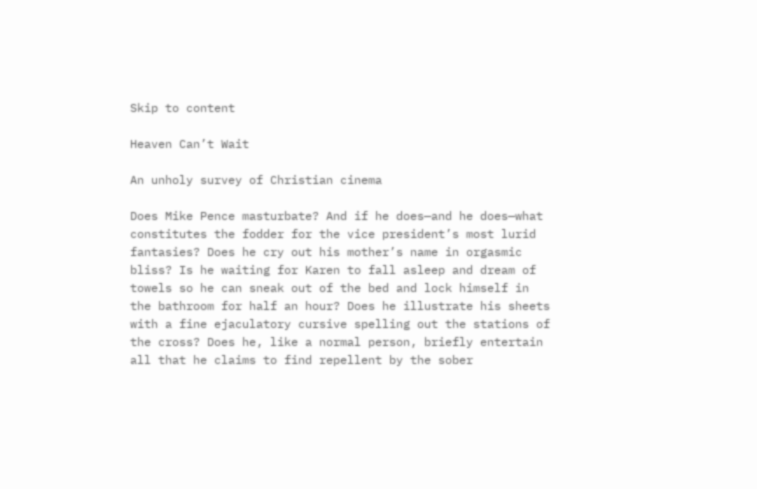Skip to content

Heaven Can’t Wait

An unholy survey of Christian cinema

Does Mike Pence masturbate? And if he does—and he does—what constitutes the fodder for the vice president’s most lurid fantasies? Does he cry out his mother’s name in orgasmic bliss? Is he waiting for Karen to fall asleep and dream of towels so he can sneak out of the bed and lock himself in the bathroom for half an hour? Does he illustrate his sheets with a fine ejaculatory cursive spelling out the stations of the cross? Does he, like a normal person, briefly entertain all that he claims to find repellent by the sober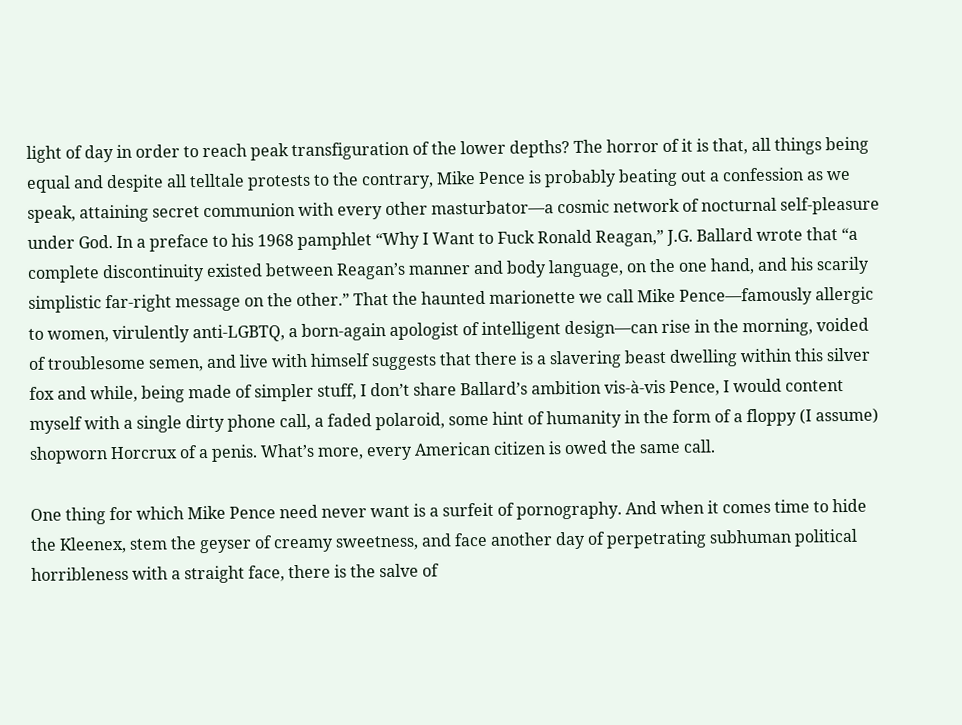light of day in order to reach peak transfiguration of the lower depths? The horror of it is that, all things being equal and despite all telltale protests to the contrary, Mike Pence is probably beating out a confession as we speak, attaining secret communion with every other masturbator—a cosmic network of nocturnal self-pleasure under God. In a preface to his 1968 pamphlet “Why I Want to Fuck Ronald Reagan,” J.G. Ballard wrote that “a complete discontinuity existed between Reagan’s manner and body language, on the one hand, and his scarily simplistic far-right message on the other.” That the haunted marionette we call Mike Pence—famously allergic to women, virulently anti-LGBTQ, a born-again apologist of intelligent design—can rise in the morning, voided of troublesome semen, and live with himself suggests that there is a slavering beast dwelling within this silver fox and while, being made of simpler stuff, I don’t share Ballard’s ambition vis-à-vis Pence, I would content myself with a single dirty phone call, a faded polaroid, some hint of humanity in the form of a floppy (I assume) shopworn Horcrux of a penis. What’s more, every American citizen is owed the same call.

One thing for which Mike Pence need never want is a surfeit of pornography. And when it comes time to hide the Kleenex, stem the geyser of creamy sweetness, and face another day of perpetrating subhuman political horribleness with a straight face, there is the salve of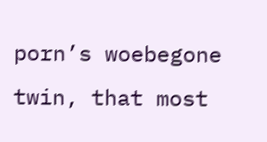porn’s woebegone twin, that most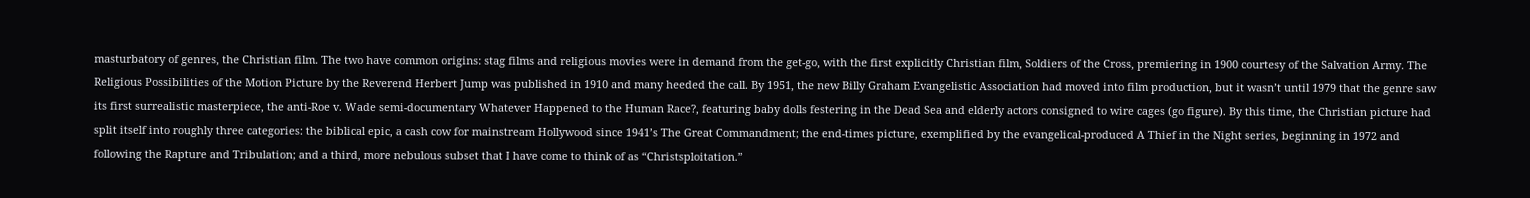masturbatory of genres, the Christian film. The two have common origins: stag films and religious movies were in demand from the get-go, with the first explicitly Christian film, Soldiers of the Cross, premiering in 1900 courtesy of the Salvation Army. The Religious Possibilities of the Motion Picture by the Reverend Herbert Jump was published in 1910 and many heeded the call. By 1951, the new Billy Graham Evangelistic Association had moved into film production, but it wasn’t until 1979 that the genre saw its first surrealistic masterpiece, the anti-Roe v. Wade semi-documentary Whatever Happened to the Human Race?, featuring baby dolls festering in the Dead Sea and elderly actors consigned to wire cages (go figure). By this time, the Christian picture had split itself into roughly three categories: the biblical epic, a cash cow for mainstream Hollywood since 1941’s The Great Commandment; the end-times picture, exemplified by the evangelical-produced A Thief in the Night series, beginning in 1972 and following the Rapture and Tribulation; and a third, more nebulous subset that I have come to think of as “Christsploitation.”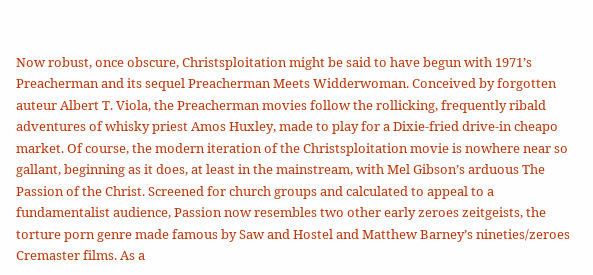Now robust, once obscure, Christsploitation might be said to have begun with 1971’s Preacherman and its sequel Preacherman Meets Widderwoman. Conceived by forgotten auteur Albert T. Viola, the Preacherman movies follow the rollicking, frequently ribald adventures of whisky priest Amos Huxley, made to play for a Dixie-fried drive-in cheapo market. Of course, the modern iteration of the Christsploitation movie is nowhere near so gallant, beginning as it does, at least in the mainstream, with Mel Gibson’s arduous The Passion of the Christ. Screened for church groups and calculated to appeal to a fundamentalist audience, Passion now resembles two other early zeroes zeitgeists, the torture porn genre made famous by Saw and Hostel and Matthew Barney’s nineties/zeroes Cremaster films. As a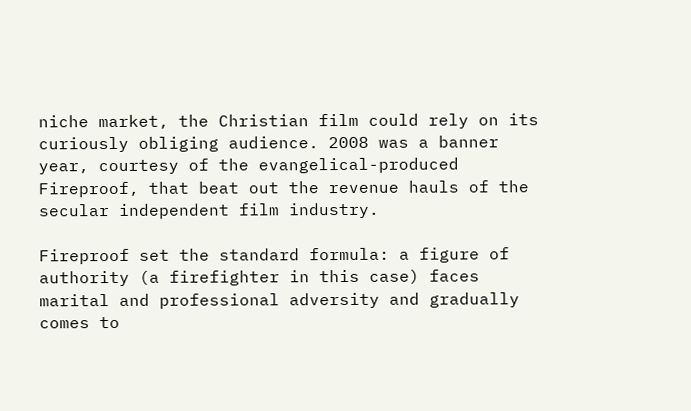niche market, the Christian film could rely on its curiously obliging audience. 2008 was a banner year, courtesy of the evangelical-produced Fireproof, that beat out the revenue hauls of the secular independent film industry.

Fireproof set the standard formula: a figure of authority (a firefighter in this case) faces marital and professional adversity and gradually comes to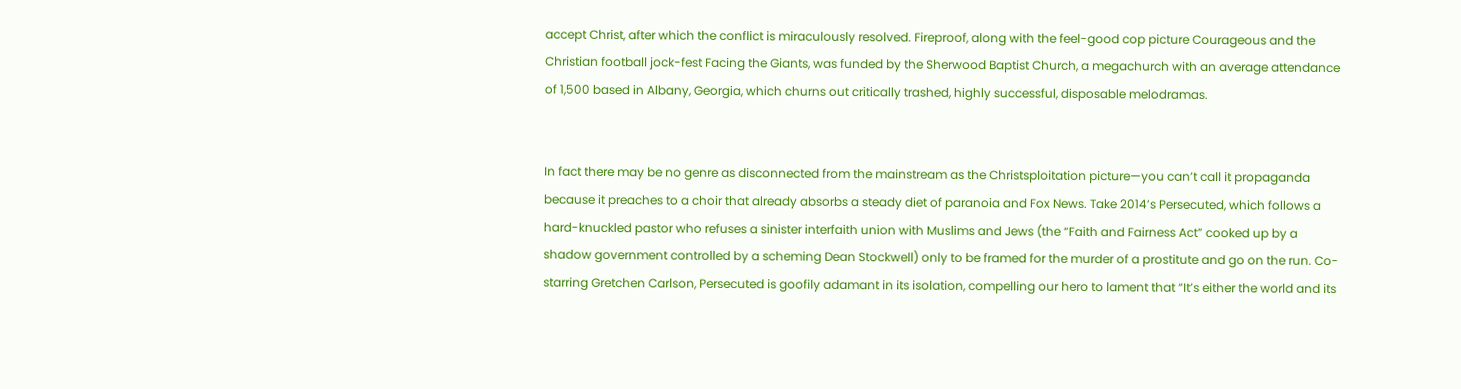accept Christ, after which the conflict is miraculously resolved. Fireproof, along with the feel-good cop picture Courageous and the Christian football jock-fest Facing the Giants, was funded by the Sherwood Baptist Church, a megachurch with an average attendance of 1,500 based in Albany, Georgia, which churns out critically trashed, highly successful, disposable melodramas.


In fact there may be no genre as disconnected from the mainstream as the Christsploitation picture—you can’t call it propaganda because it preaches to a choir that already absorbs a steady diet of paranoia and Fox News. Take 2014’s Persecuted, which follows a hard-knuckled pastor who refuses a sinister interfaith union with Muslims and Jews (the “Faith and Fairness Act” cooked up by a shadow government controlled by a scheming Dean Stockwell) only to be framed for the murder of a prostitute and go on the run. Co-starring Gretchen Carlson, Persecuted is goofily adamant in its isolation, compelling our hero to lament that “It’s either the world and its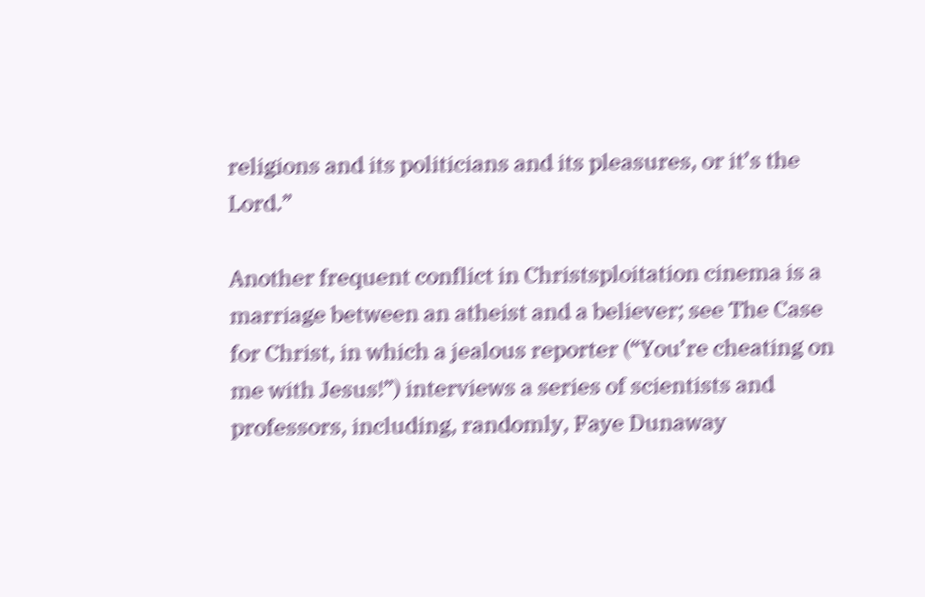religions and its politicians and its pleasures, or it’s the Lord.”

Another frequent conflict in Christsploitation cinema is a marriage between an atheist and a believer; see The Case for Christ, in which a jealous reporter (“You’re cheating on me with Jesus!”) interviews a series of scientists and professors, including, randomly, Faye Dunaway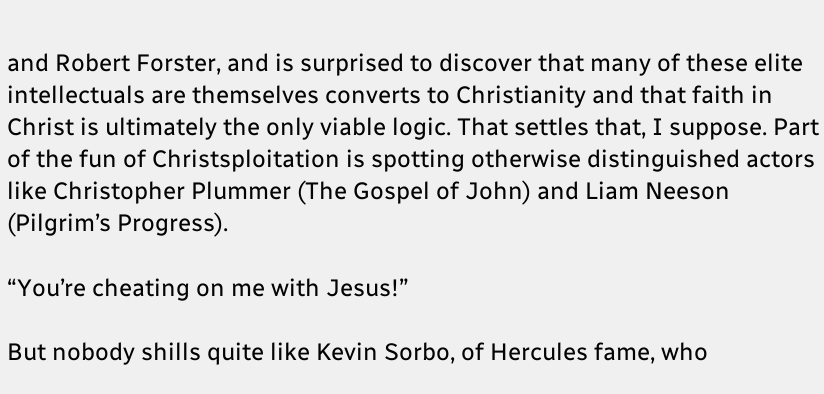and Robert Forster, and is surprised to discover that many of these elite intellectuals are themselves converts to Christianity and that faith in Christ is ultimately the only viable logic. That settles that, I suppose. Part of the fun of Christsploitation is spotting otherwise distinguished actors like Christopher Plummer (The Gospel of John) and Liam Neeson (Pilgrim’s Progress).

“You’re cheating on me with Jesus!”

But nobody shills quite like Kevin Sorbo, of Hercules fame, who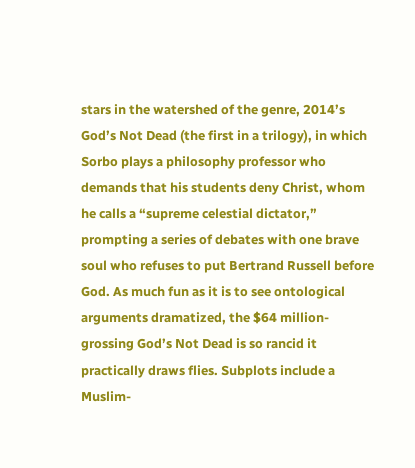stars in the watershed of the genre, 2014’s God’s Not Dead (the first in a trilogy), in which Sorbo plays a philosophy professor who demands that his students deny Christ, whom he calls a “supreme celestial dictator,” prompting a series of debates with one brave soul who refuses to put Bertrand Russell before God. As much fun as it is to see ontological arguments dramatized, the $64 million-grossing God’s Not Dead is so rancid it practically draws flies. Subplots include a Muslim-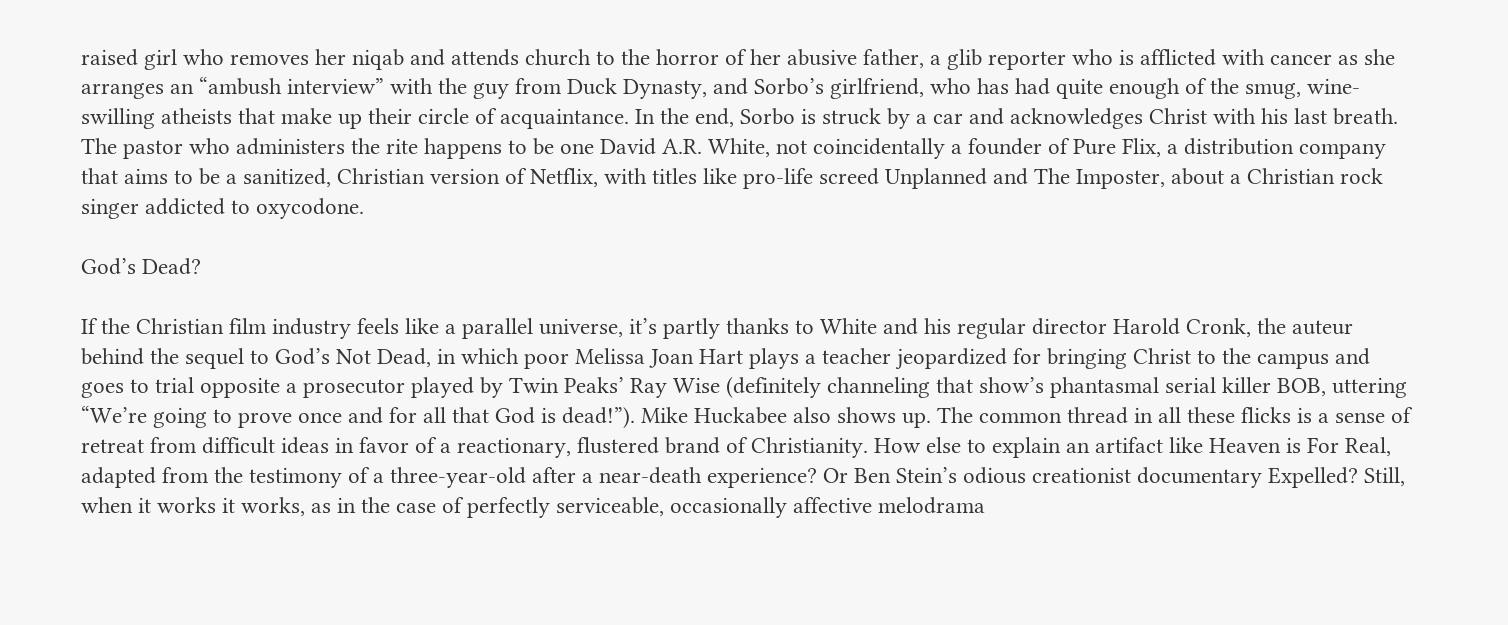raised girl who removes her niqab and attends church to the horror of her abusive father, a glib reporter who is afflicted with cancer as she arranges an “ambush interview” with the guy from Duck Dynasty, and Sorbo’s girlfriend, who has had quite enough of the smug, wine-swilling atheists that make up their circle of acquaintance. In the end, Sorbo is struck by a car and acknowledges Christ with his last breath. The pastor who administers the rite happens to be one David A.R. White, not coincidentally a founder of Pure Flix, a distribution company that aims to be a sanitized, Christian version of Netflix, with titles like pro-life screed Unplanned and The Imposter, about a Christian rock singer addicted to oxycodone.

God’s Dead?

If the Christian film industry feels like a parallel universe, it’s partly thanks to White and his regular director Harold Cronk, the auteur behind the sequel to God’s Not Dead, in which poor Melissa Joan Hart plays a teacher jeopardized for bringing Christ to the campus and goes to trial opposite a prosecutor played by Twin Peaks’ Ray Wise (definitely channeling that show’s phantasmal serial killer BOB, uttering “We’re going to prove once and for all that God is dead!”). Mike Huckabee also shows up. The common thread in all these flicks is a sense of retreat from difficult ideas in favor of a reactionary, flustered brand of Christianity. How else to explain an artifact like Heaven is For Real, adapted from the testimony of a three-year-old after a near-death experience? Or Ben Stein’s odious creationist documentary Expelled? Still, when it works it works, as in the case of perfectly serviceable, occasionally affective melodrama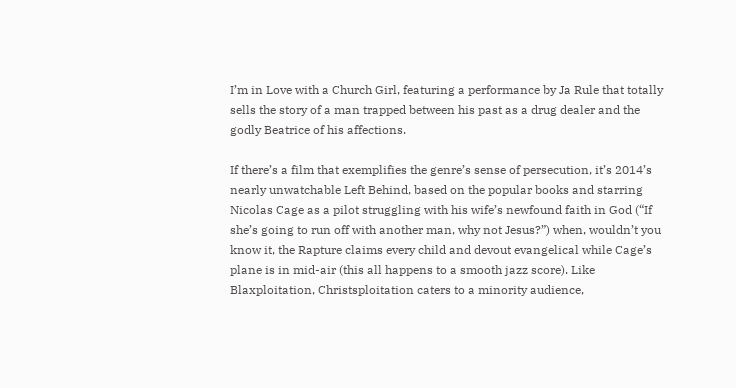I’m in Love with a Church Girl, featuring a performance by Ja Rule that totally sells the story of a man trapped between his past as a drug dealer and the godly Beatrice of his affections.

If there’s a film that exemplifies the genre’s sense of persecution, it’s 2014’s nearly unwatchable Left Behind, based on the popular books and starring Nicolas Cage as a pilot struggling with his wife’s newfound faith in God (“If she’s going to run off with another man, why not Jesus?”) when, wouldn’t you know it, the Rapture claims every child and devout evangelical while Cage’s plane is in mid-air (this all happens to a smooth jazz score). Like Blaxploitation, Christsploitation caters to a minority audience,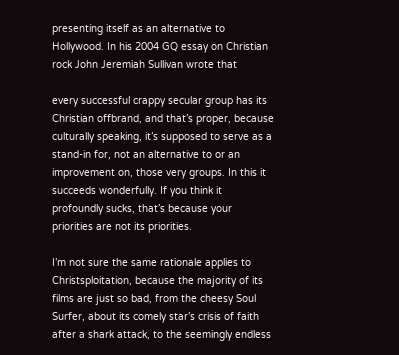presenting itself as an alternative to Hollywood. In his 2004 GQ essay on Christian rock John Jeremiah Sullivan wrote that

every successful crappy secular group has its Christian offbrand, and that’s proper, because culturally speaking, it’s supposed to serve as a stand-in for, not an alternative to or an improvement on, those very groups. In this it succeeds wonderfully. If you think it profoundly sucks, that’s because your priorities are not its priorities.

I’m not sure the same rationale applies to Christsploitation, because the majority of its films are just so bad, from the cheesy Soul Surfer, about its comely star’s crisis of faith after a shark attack, to the seemingly endless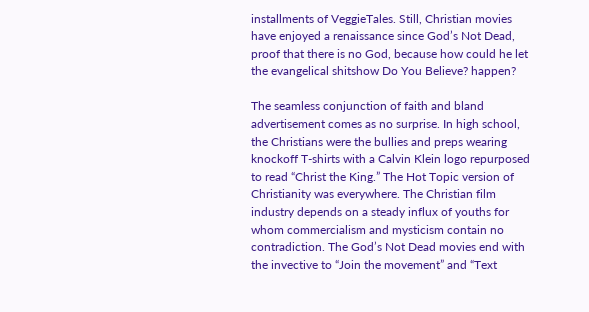installments of VeggieTales. Still, Christian movies have enjoyed a renaissance since God’s Not Dead, proof that there is no God, because how could he let the evangelical shitshow Do You Believe? happen?

The seamless conjunction of faith and bland advertisement comes as no surprise. In high school, the Christians were the bullies and preps wearing knockoff T-shirts with a Calvin Klein logo repurposed to read “Christ the King.” The Hot Topic version of Christianity was everywhere. The Christian film industry depends on a steady influx of youths for whom commercialism and mysticism contain no contradiction. The God’s Not Dead movies end with the invective to “Join the movement” and “Text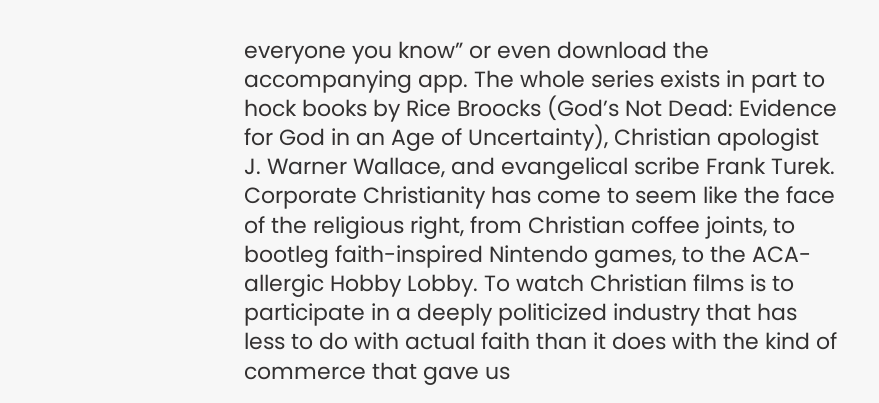everyone you know” or even download the accompanying app. The whole series exists in part to hock books by Rice Broocks (God’s Not Dead: Evidence for God in an Age of Uncertainty), Christian apologist J. Warner Wallace, and evangelical scribe Frank Turek. Corporate Christianity has come to seem like the face of the religious right, from Christian coffee joints, to bootleg faith-inspired Nintendo games, to the ACA-allergic Hobby Lobby. To watch Christian films is to participate in a deeply politicized industry that has less to do with actual faith than it does with the kind of commerce that gave us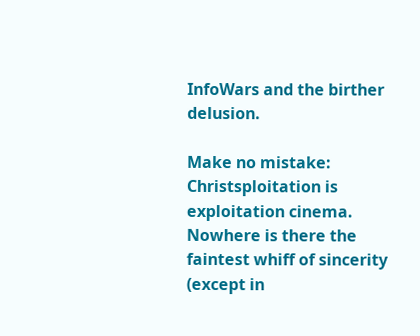InfoWars and the birther delusion.

Make no mistake: Christsploitation is exploitation cinema. Nowhere is there the faintest whiff of sincerity (except in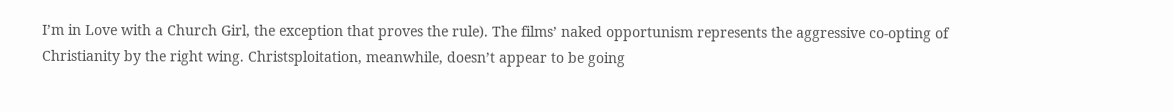I’m in Love with a Church Girl, the exception that proves the rule). The films’ naked opportunism represents the aggressive co-opting of Christianity by the right wing. Christsploitation, meanwhile, doesn’t appear to be going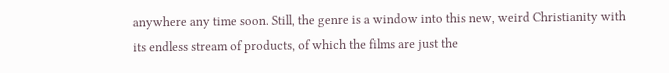anywhere any time soon. Still, the genre is a window into this new, weird Christianity with its endless stream of products, of which the films are just the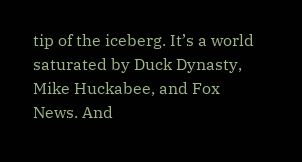tip of the iceberg. It’s a world saturated by Duck Dynasty, Mike Huckabee, and Fox News. And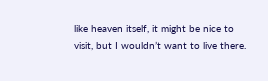like heaven itself, it might be nice to visit, but I wouldn’t want to live there.